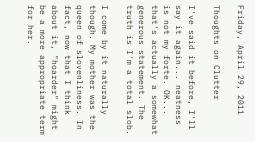Friday, April 29, 2011

Thoughts on Clutter

I've said it before, I'll say it again... neatness is not my forte. OK... that's actually a somewhat generous statement. The truth is I'm a total slob.

I come by it naturally though. My mother was the queen of slovenliness. In fact, now that I think about it, "hoarder" might be a more appropriate term for her.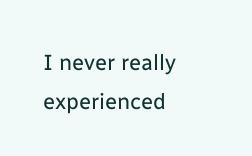I never really experienced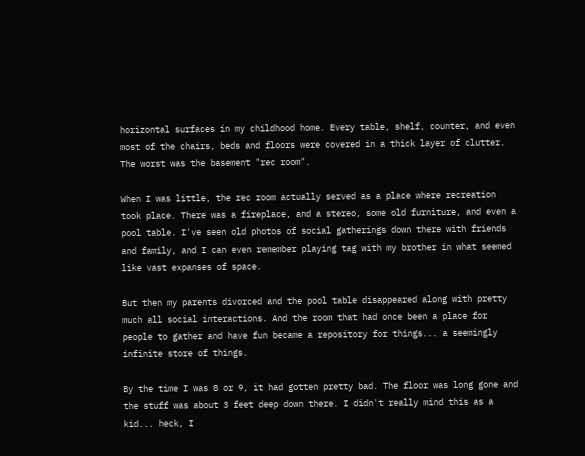horizontal surfaces in my childhood home. Every table, shelf, counter, and even most of the chairs, beds and floors were covered in a thick layer of clutter. The worst was the basement "rec room".

When I was little, the rec room actually served as a place where recreation took place. There was a fireplace, and a stereo, some old furniture, and even a pool table. I've seen old photos of social gatherings down there with friends and family, and I can even remember playing tag with my brother in what seemed like vast expanses of space.

But then my parents divorced and the pool table disappeared along with pretty much all social interactions. And the room that had once been a place for people to gather and have fun became a repository for things... a seemingly infinite store of things.

By the time I was 8 or 9, it had gotten pretty bad. The floor was long gone and the stuff was about 3 feet deep down there. I didn't really mind this as a kid... heck, I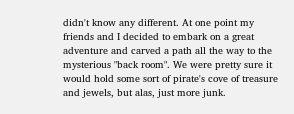didn't know any different. At one point my friends and I decided to embark on a great adventure and carved a path all the way to the mysterious "back room". We were pretty sure it would hold some sort of pirate's cove of treasure and jewels, but alas, just more junk.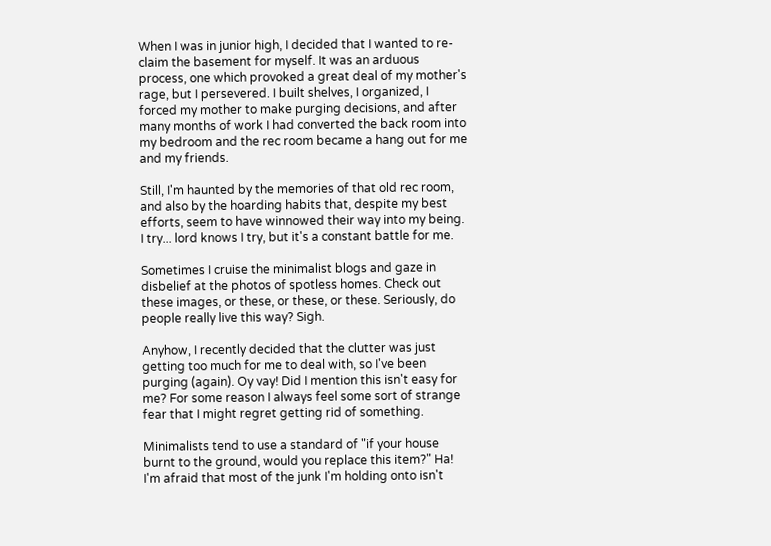When I was in junior high, I decided that I wanted to re-claim the basement for myself. It was an arduous process, one which provoked a great deal of my mother's rage, but I persevered. I built shelves, I organized, I forced my mother to make purging decisions, and after many months of work I had converted the back room into my bedroom and the rec room became a hang out for me and my friends.

Still, I'm haunted by the memories of that old rec room, and also by the hoarding habits that, despite my best efforts, seem to have winnowed their way into my being. I try... lord knows I try, but it's a constant battle for me.

Sometimes I cruise the minimalist blogs and gaze in disbelief at the photos of spotless homes. Check out these images, or these, or these, or these. Seriously, do people really live this way? Sigh.

Anyhow, I recently decided that the clutter was just getting too much for me to deal with, so I've been purging (again). Oy vay! Did I mention this isn't easy for me? For some reason I always feel some sort of strange fear that I might regret getting rid of something.

Minimalists tend to use a standard of "if your house burnt to the ground, would you replace this item?" Ha! I'm afraid that most of the junk I'm holding onto isn't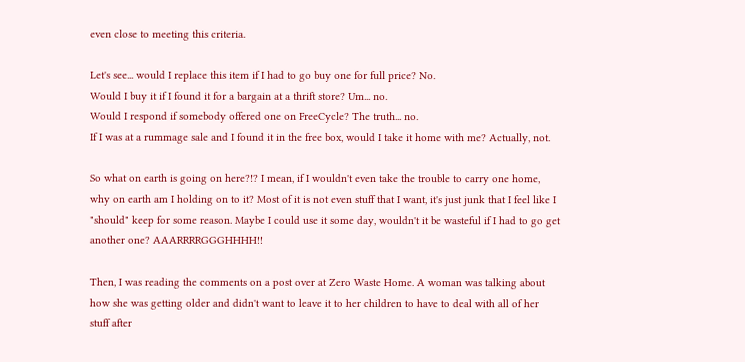even close to meeting this criteria.

Let's see... would I replace this item if I had to go buy one for full price? No.
Would I buy it if I found it for a bargain at a thrift store? Um... no.
Would I respond if somebody offered one on FreeCycle? The truth... no.
If I was at a rummage sale and I found it in the free box, would I take it home with me? Actually, not.

So what on earth is going on here?!? I mean, if I wouldn't even take the trouble to carry one home, why on earth am I holding on to it? Most of it is not even stuff that I want, it's just junk that I feel like I "should" keep for some reason. Maybe I could use it some day, wouldn't it be wasteful if I had to go get another one? AAARRRRGGGHHHH!!

Then, I was reading the comments on a post over at Zero Waste Home. A woman was talking about how she was getting older and didn't want to leave it to her children to have to deal with all of her stuff after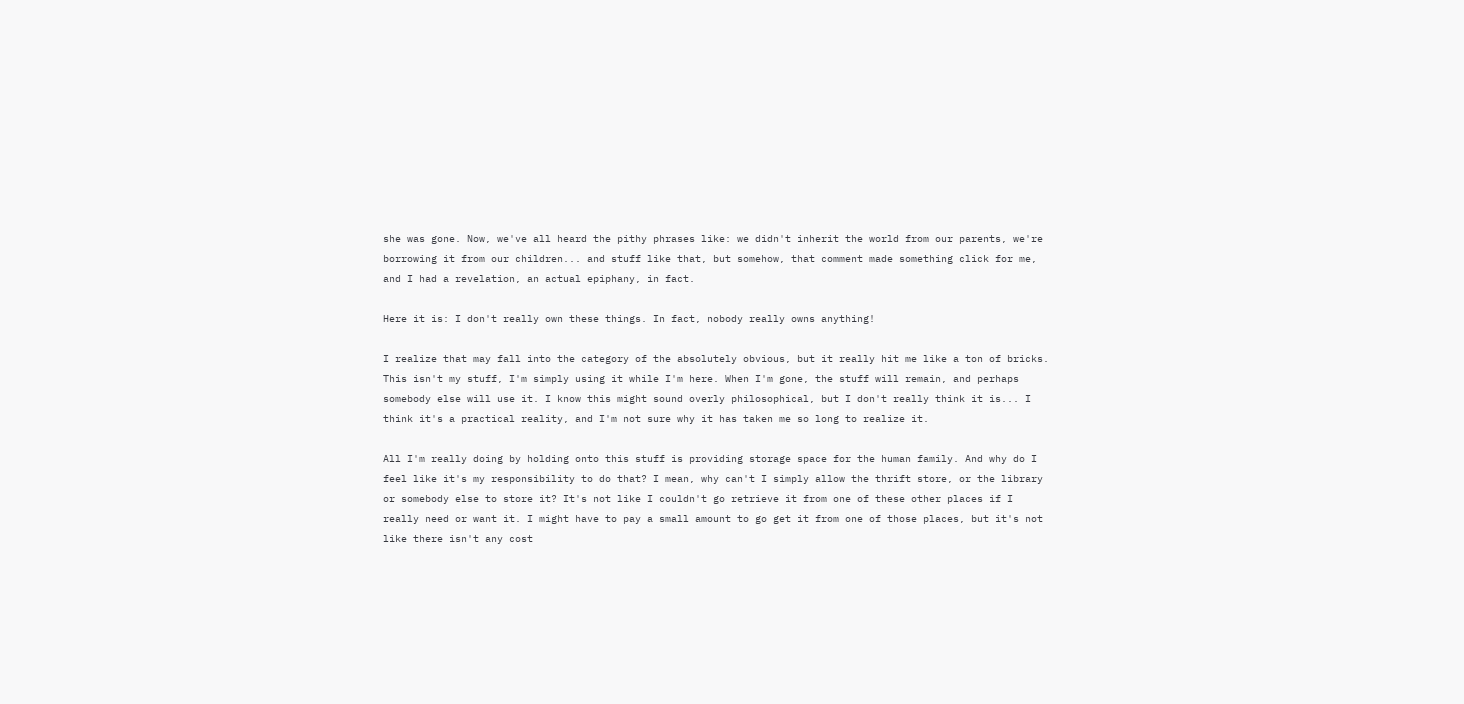she was gone. Now, we've all heard the pithy phrases like: we didn't inherit the world from our parents, we're borrowing it from our children... and stuff like that, but somehow, that comment made something click for me, and I had a revelation, an actual epiphany, in fact.

Here it is: I don't really own these things. In fact, nobody really owns anything!

I realize that may fall into the category of the absolutely obvious, but it really hit me like a ton of bricks. This isn't my stuff, I'm simply using it while I'm here. When I'm gone, the stuff will remain, and perhaps somebody else will use it. I know this might sound overly philosophical, but I don't really think it is... I think it's a practical reality, and I'm not sure why it has taken me so long to realize it.

All I'm really doing by holding onto this stuff is providing storage space for the human family. And why do I feel like it's my responsibility to do that? I mean, why can't I simply allow the thrift store, or the library or somebody else to store it? It's not like I couldn't go retrieve it from one of these other places if I really need or want it. I might have to pay a small amount to go get it from one of those places, but it's not like there isn't any cost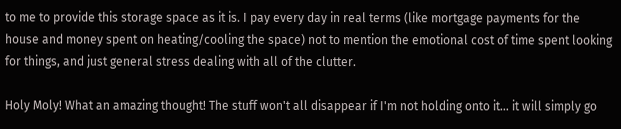to me to provide this storage space as it is. I pay every day in real terms (like mortgage payments for the house and money spent on heating/cooling the space) not to mention the emotional cost of time spent looking for things, and just general stress dealing with all of the clutter.

Holy Moly! What an amazing thought! The stuff won't all disappear if I'm not holding onto it... it will simply go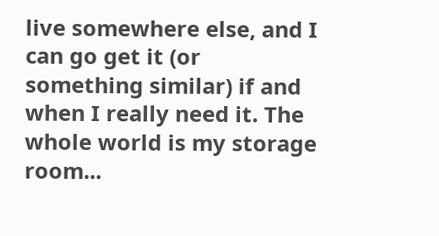live somewhere else, and I can go get it (or something similar) if and when I really need it. The whole world is my storage room...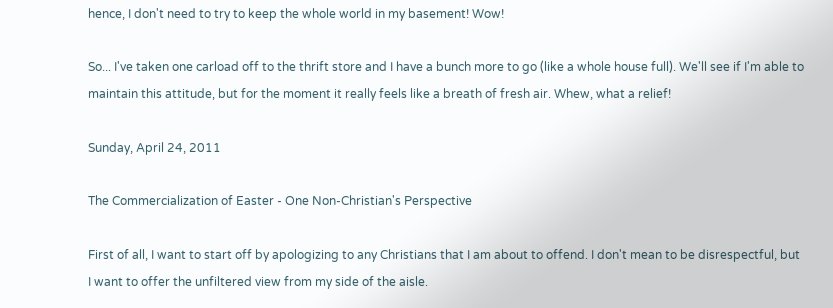hence, I don't need to try to keep the whole world in my basement! Wow!

So... I've taken one carload off to the thrift store and I have a bunch more to go (like a whole house full). We'll see if I'm able to maintain this attitude, but for the moment it really feels like a breath of fresh air. Whew, what a relief!

Sunday, April 24, 2011

The Commercialization of Easter - One Non-Christian's Perspective

First of all, I want to start off by apologizing to any Christians that I am about to offend. I don't mean to be disrespectful, but I want to offer the unfiltered view from my side of the aisle.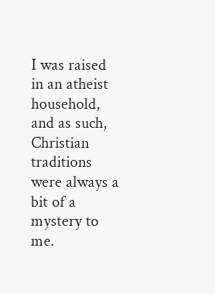I was raised in an atheist household, and as such, Christian traditions were always a bit of a mystery to me.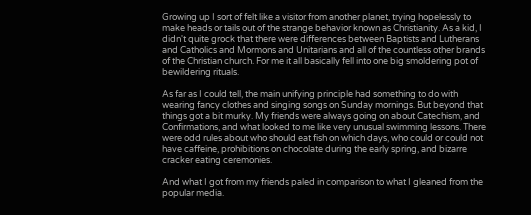Growing up I sort of felt like a visitor from another planet, trying hopelessly to make heads or tails out of the strange behavior known as Christianity. As a kid, I didn't quite grock that there were differences between Baptists and Lutherans and Catholics and Mormons and Unitarians and all of the countless other brands of the Christian church. For me it all basically fell into one big smoldering pot of bewildering rituals.

As far as I could tell, the main unifying principle had something to do with wearing fancy clothes and singing songs on Sunday mornings. But beyond that things got a bit murky. My friends were always going on about Catechism, and Confirmations, and what looked to me like very unusual swimming lessons. There were odd rules about who should eat fish on which days, who could or could not have caffeine, prohibitions on chocolate during the early spring, and bizarre cracker eating ceremonies.

And what I got from my friends paled in comparison to what I gleaned from the popular media.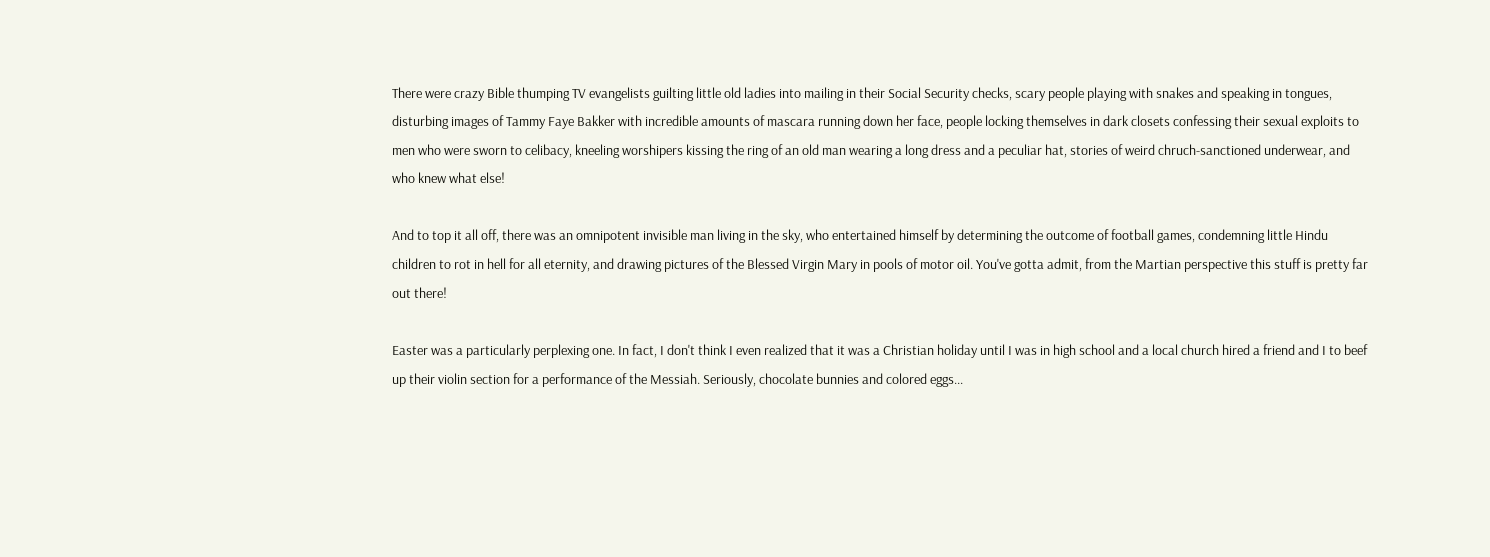There were crazy Bible thumping TV evangelists guilting little old ladies into mailing in their Social Security checks, scary people playing with snakes and speaking in tongues, disturbing images of Tammy Faye Bakker with incredible amounts of mascara running down her face, people locking themselves in dark closets confessing their sexual exploits to men who were sworn to celibacy, kneeling worshipers kissing the ring of an old man wearing a long dress and a peculiar hat, stories of weird chruch-sanctioned underwear, and who knew what else!

And to top it all off, there was an omnipotent invisible man living in the sky, who entertained himself by determining the outcome of football games, condemning little Hindu children to rot in hell for all eternity, and drawing pictures of the Blessed Virgin Mary in pools of motor oil. You've gotta admit, from the Martian perspective this stuff is pretty far out there!

Easter was a particularly perplexing one. In fact, I don't think I even realized that it was a Christian holiday until I was in high school and a local church hired a friend and I to beef up their violin section for a performance of the Messiah. Seriously, chocolate bunnies and colored eggs...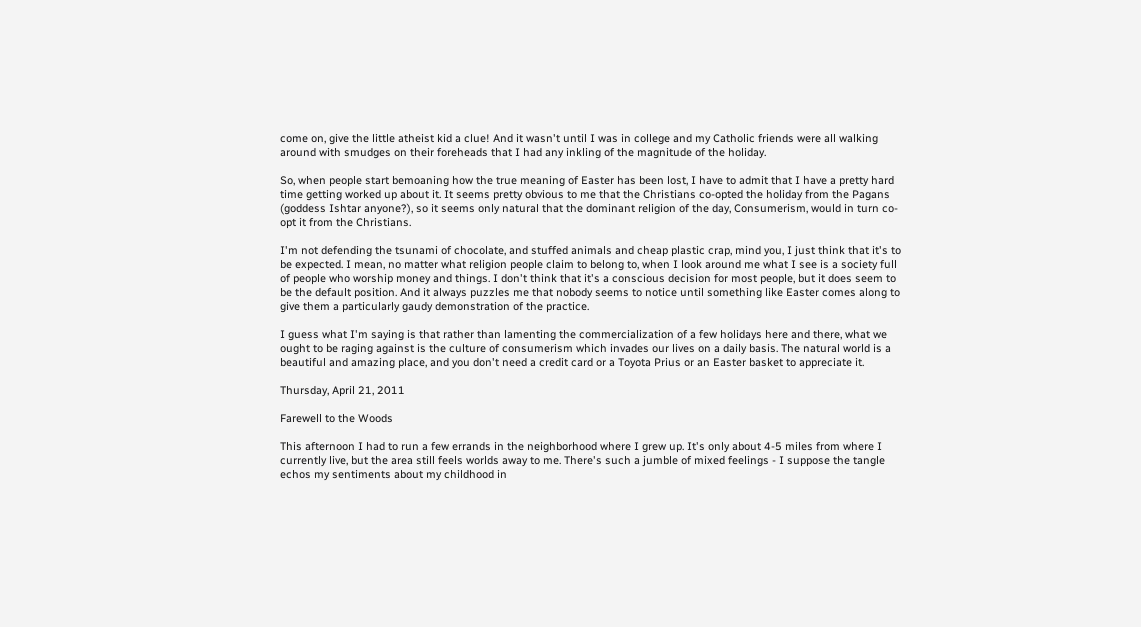come on, give the little atheist kid a clue! And it wasn't until I was in college and my Catholic friends were all walking around with smudges on their foreheads that I had any inkling of the magnitude of the holiday.

So, when people start bemoaning how the true meaning of Easter has been lost, I have to admit that I have a pretty hard time getting worked up about it. It seems pretty obvious to me that the Christians co-opted the holiday from the Pagans (goddess Ishtar anyone?), so it seems only natural that the dominant religion of the day, Consumerism, would in turn co-opt it from the Christians.

I'm not defending the tsunami of chocolate, and stuffed animals and cheap plastic crap, mind you, I just think that it's to be expected. I mean, no matter what religion people claim to belong to, when I look around me what I see is a society full of people who worship money and things. I don't think that it's a conscious decision for most people, but it does seem to be the default position. And it always puzzles me that nobody seems to notice until something like Easter comes along to give them a particularly gaudy demonstration of the practice.

I guess what I'm saying is that rather than lamenting the commercialization of a few holidays here and there, what we ought to be raging against is the culture of consumerism which invades our lives on a daily basis. The natural world is a beautiful and amazing place, and you don't need a credit card or a Toyota Prius or an Easter basket to appreciate it.

Thursday, April 21, 2011

Farewell to the Woods

This afternoon I had to run a few errands in the neighborhood where I grew up. It's only about 4-5 miles from where I currently live, but the area still feels worlds away to me. There's such a jumble of mixed feelings - I suppose the tangle echos my sentiments about my childhood in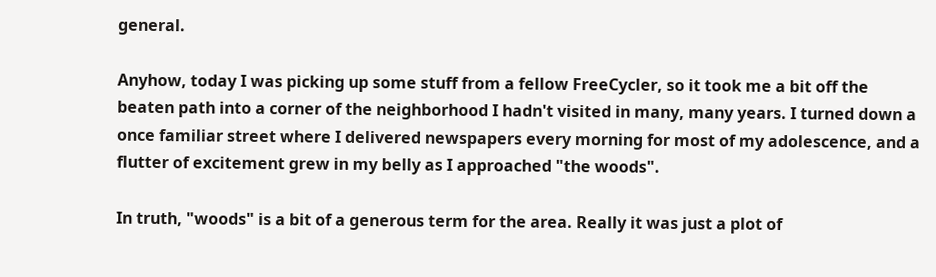general.

Anyhow, today I was picking up some stuff from a fellow FreeCycler, so it took me a bit off the beaten path into a corner of the neighborhood I hadn't visited in many, many years. I turned down a once familiar street where I delivered newspapers every morning for most of my adolescence, and a flutter of excitement grew in my belly as I approached "the woods".

In truth, "woods" is a bit of a generous term for the area. Really it was just a plot of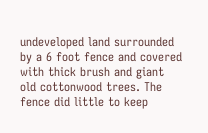undeveloped land surrounded by a 6 foot fence and covered with thick brush and giant old cottonwood trees. The fence did little to keep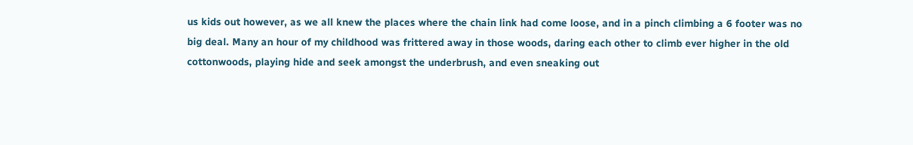us kids out however, as we all knew the places where the chain link had come loose, and in a pinch climbing a 6 footer was no big deal. Many an hour of my childhood was frittered away in those woods, daring each other to climb ever higher in the old cottonwoods, playing hide and seek amongst the underbrush, and even sneaking out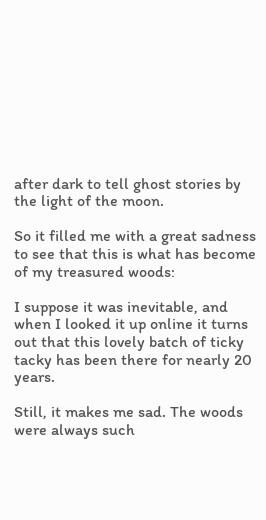after dark to tell ghost stories by the light of the moon.

So it filled me with a great sadness to see that this is what has become of my treasured woods:

I suppose it was inevitable, and when I looked it up online it turns out that this lovely batch of ticky tacky has been there for nearly 20 years.

Still, it makes me sad. The woods were always such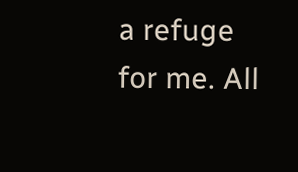a refuge for me. All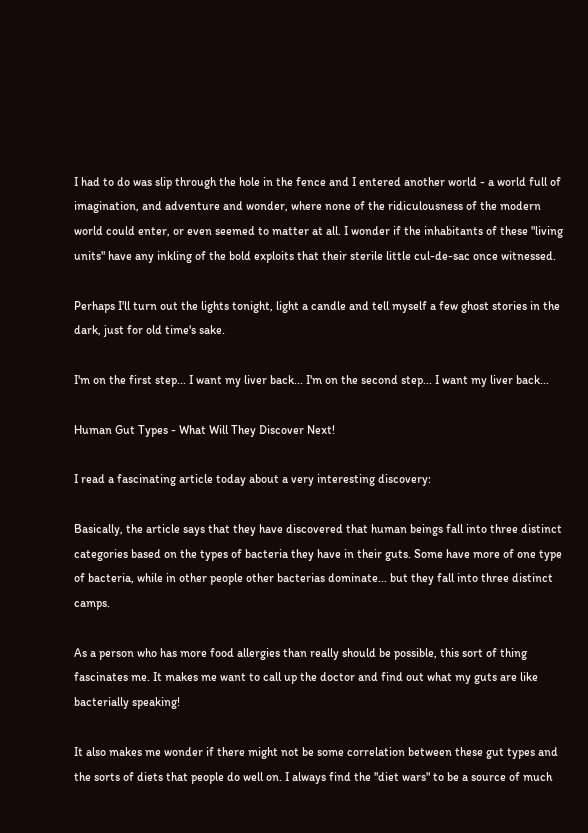I had to do was slip through the hole in the fence and I entered another world - a world full of imagination, and adventure and wonder, where none of the ridiculousness of the modern world could enter, or even seemed to matter at all. I wonder if the inhabitants of these "living units" have any inkling of the bold exploits that their sterile little cul-de-sac once witnessed.

Perhaps I'll turn out the lights tonight, light a candle and tell myself a few ghost stories in the dark, just for old time's sake.

I'm on the first step... I want my liver back... I'm on the second step... I want my liver back...

Human Gut Types - What Will They Discover Next!

I read a fascinating article today about a very interesting discovery:

Basically, the article says that they have discovered that human beings fall into three distinct categories based on the types of bacteria they have in their guts. Some have more of one type of bacteria, while in other people other bacterias dominate... but they fall into three distinct camps.

As a person who has more food allergies than really should be possible, this sort of thing fascinates me. It makes me want to call up the doctor and find out what my guts are like bacterially speaking!

It also makes me wonder if there might not be some correlation between these gut types and the sorts of diets that people do well on. I always find the "diet wars" to be a source of much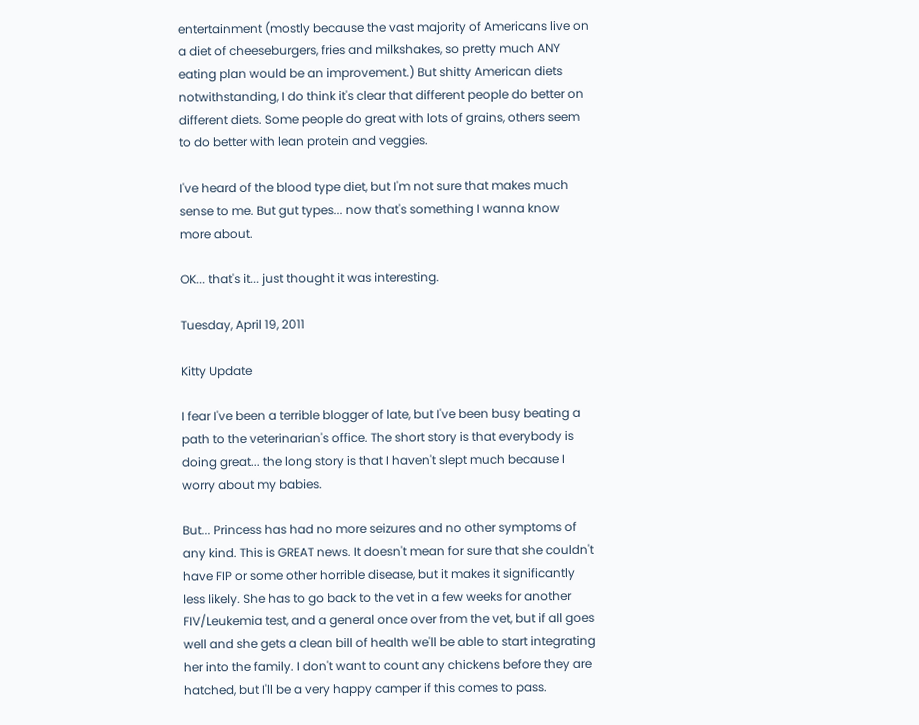entertainment (mostly because the vast majority of Americans live on a diet of cheeseburgers, fries and milkshakes, so pretty much ANY eating plan would be an improvement.) But shitty American diets notwithstanding, I do think it's clear that different people do better on different diets. Some people do great with lots of grains, others seem to do better with lean protein and veggies.

I've heard of the blood type diet, but I'm not sure that makes much sense to me. But gut types... now that's something I wanna know more about.

OK... that's it... just thought it was interesting.

Tuesday, April 19, 2011

Kitty Update

I fear I've been a terrible blogger of late, but I've been busy beating a path to the veterinarian's office. The short story is that everybody is doing great... the long story is that I haven't slept much because I worry about my babies.

But... Princess has had no more seizures and no other symptoms of any kind. This is GREAT news. It doesn't mean for sure that she couldn't have FIP or some other horrible disease, but it makes it significantly less likely. She has to go back to the vet in a few weeks for another FIV/Leukemia test, and a general once over from the vet, but if all goes well and she gets a clean bill of health we'll be able to start integrating her into the family. I don't want to count any chickens before they are hatched, but I'll be a very happy camper if this comes to pass.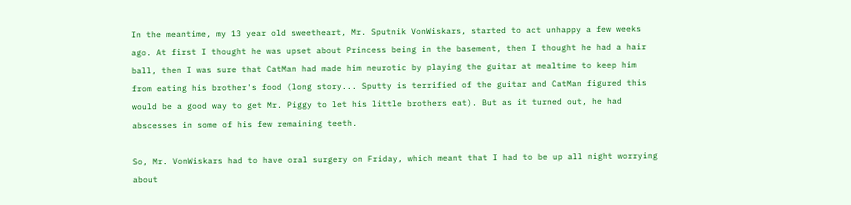In the meantime, my 13 year old sweetheart, Mr. Sputnik VonWiskars, started to act unhappy a few weeks ago. At first I thought he was upset about Princess being in the basement, then I thought he had a hair ball, then I was sure that CatMan had made him neurotic by playing the guitar at mealtime to keep him from eating his brother's food (long story... Sputty is terrified of the guitar and CatMan figured this would be a good way to get Mr. Piggy to let his little brothers eat). But as it turned out, he had abscesses in some of his few remaining teeth.

So, Mr. VonWiskars had to have oral surgery on Friday, which meant that I had to be up all night worrying about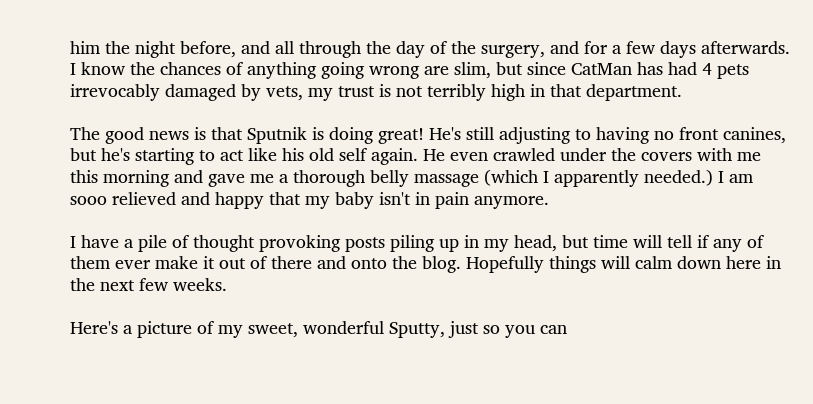him the night before, and all through the day of the surgery, and for a few days afterwards. I know the chances of anything going wrong are slim, but since CatMan has had 4 pets irrevocably damaged by vets, my trust is not terribly high in that department.

The good news is that Sputnik is doing great! He's still adjusting to having no front canines, but he's starting to act like his old self again. He even crawled under the covers with me this morning and gave me a thorough belly massage (which I apparently needed.) I am sooo relieved and happy that my baby isn't in pain anymore.

I have a pile of thought provoking posts piling up in my head, but time will tell if any of them ever make it out of there and onto the blog. Hopefully things will calm down here in the next few weeks.

Here's a picture of my sweet, wonderful Sputty, just so you can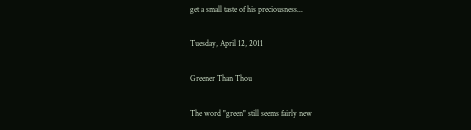get a small taste of his preciousness...

Tuesday, April 12, 2011

Greener Than Thou

The word "green" still seems fairly new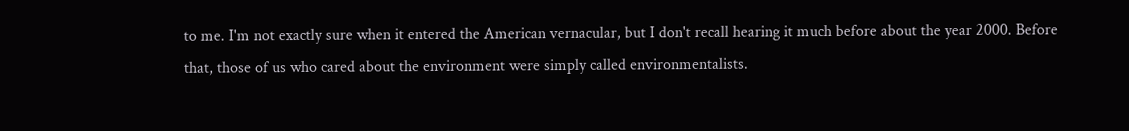to me. I'm not exactly sure when it entered the American vernacular, but I don't recall hearing it much before about the year 2000. Before that, those of us who cared about the environment were simply called environmentalists.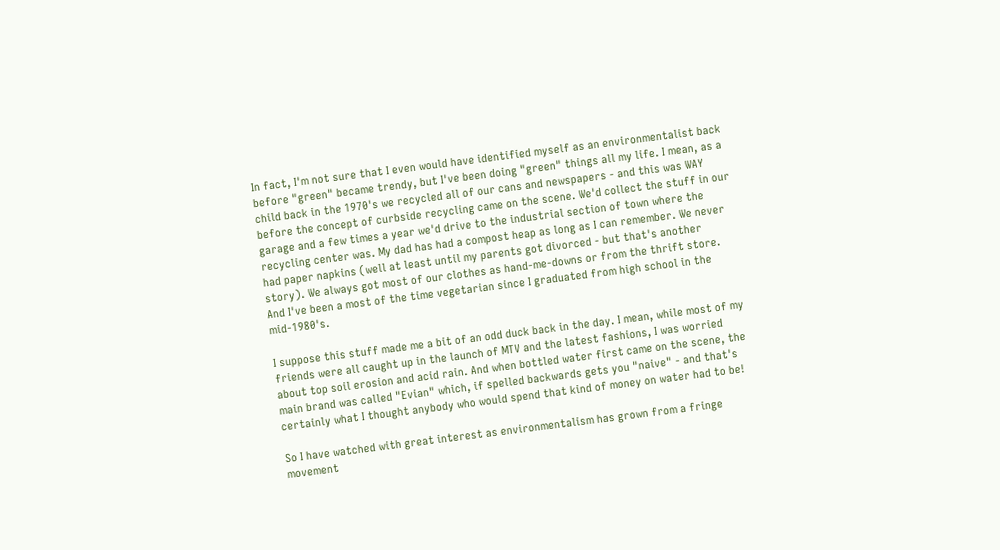In fact, I'm not sure that I even would have identified myself as an environmentalist back before "green" became trendy, but I've been doing "green" things all my life. I mean, as a child back in the 1970's we recycled all of our cans and newspapers - and this was WAY before the concept of curbside recycling came on the scene. We'd collect the stuff in our garage and a few times a year we'd drive to the industrial section of town where the recycling center was. My dad has had a compost heap as long as I can remember. We never had paper napkins (well at least until my parents got divorced - but that's another story). We always got most of our clothes as hand-me-downs or from the thrift store. And I've been a most of the time vegetarian since I graduated from high school in the mid-1980's.

I suppose this stuff made me a bit of an odd duck back in the day. I mean, while most of my friends were all caught up in the launch of MTV and the latest fashions, I was worried about top soil erosion and acid rain. And when bottled water first came on the scene, the main brand was called "Evian" which, if spelled backwards gets you "naive" - and that's certainly what I thought anybody who would spend that kind of money on water had to be!

So I have watched with great interest as environmentalism has grown from a fringe movement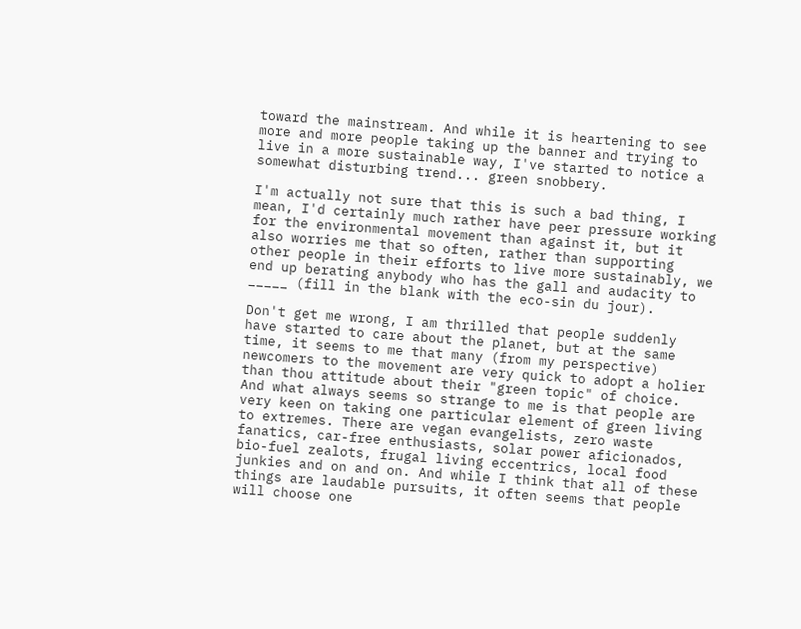toward the mainstream. And while it is heartening to see more and more people taking up the banner and trying to live in a more sustainable way, I've started to notice a somewhat disturbing trend... green snobbery.

I'm actually not sure that this is such a bad thing, I mean, I'd certainly much rather have peer pressure working for the environmental movement than against it, but it also worries me that so often, rather than supporting other people in their efforts to live more sustainably, we end up berating anybody who has the gall and audacity to _____ (fill in the blank with the eco-sin du jour).

Don't get me wrong, I am thrilled that people suddenly have started to care about the planet, but at the same time, it seems to me that many (from my perspective) newcomers to the movement are very quick to adopt a holier than thou attitude about their "green topic" of choice.  And what always seems so strange to me is that people are very keen on taking one particular element of green living to extremes. There are vegan evangelists, zero waste fanatics, car-free enthusiasts, solar power aficionados, bio-fuel zealots, frugal living eccentrics, local food junkies and on and on. And while I think that all of these things are laudable pursuits, it often seems that people will choose one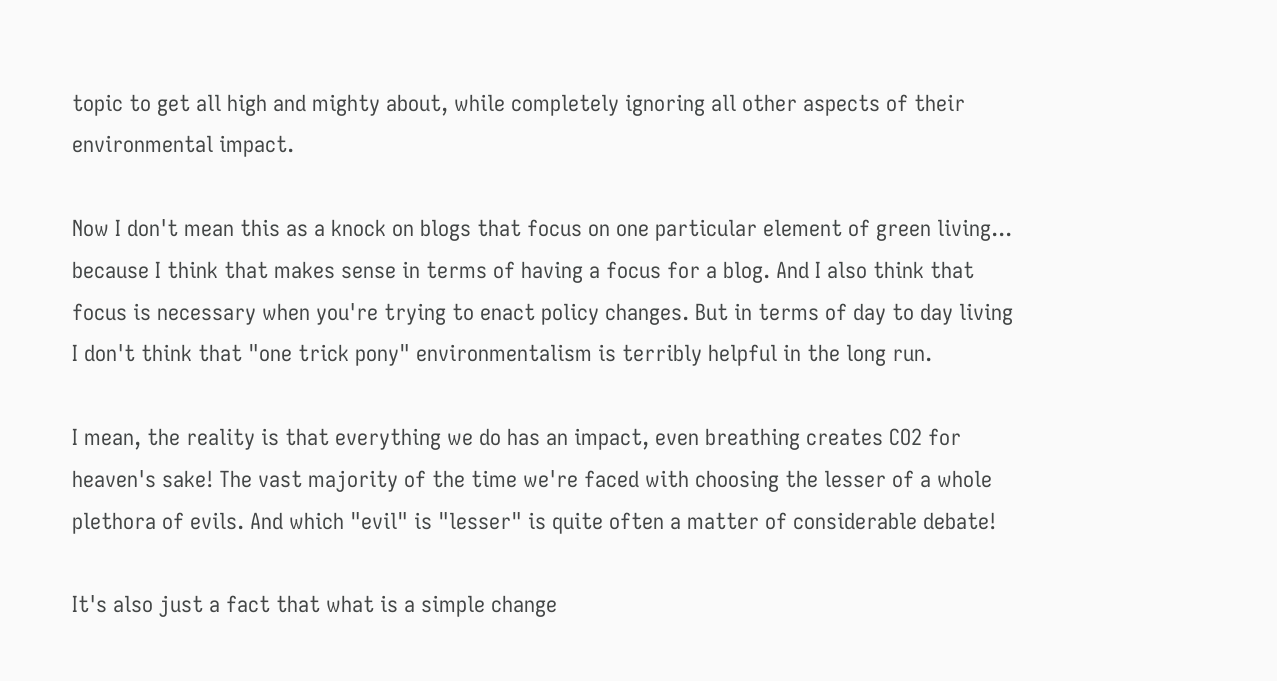topic to get all high and mighty about, while completely ignoring all other aspects of their environmental impact.

Now I don't mean this as a knock on blogs that focus on one particular element of green living... because I think that makes sense in terms of having a focus for a blog. And I also think that focus is necessary when you're trying to enact policy changes. But in terms of day to day living I don't think that "one trick pony" environmentalism is terribly helpful in the long run.

I mean, the reality is that everything we do has an impact, even breathing creates CO2 for heaven's sake! The vast majority of the time we're faced with choosing the lesser of a whole plethora of evils. And which "evil" is "lesser" is quite often a matter of considerable debate!

It's also just a fact that what is a simple change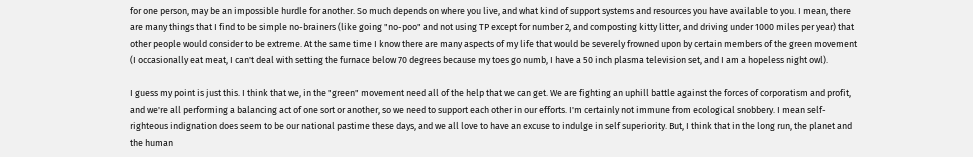for one person, may be an impossible hurdle for another. So much depends on where you live, and what kind of support systems and resources you have available to you. I mean, there are many things that I find to be simple no-brainers (like going "no-poo" and not using TP except for number 2, and composting kitty litter, and driving under 1000 miles per year) that other people would consider to be extreme. At the same time I know there are many aspects of my life that would be severely frowned upon by certain members of the green movement (I occasionally eat meat, I can't deal with setting the furnace below 70 degrees because my toes go numb, I have a 50 inch plasma television set, and I am a hopeless night owl).

I guess my point is just this. I think that we, in the "green" movement need all of the help that we can get. We are fighting an uphill battle against the forces of corporatism and profit, and we're all performing a balancing act of one sort or another, so we need to support each other in our efforts. I'm certainly not immune from ecological snobbery. I mean self-righteous indignation does seem to be our national pastime these days, and we all love to have an excuse to indulge in self superiority. But, I think that in the long run, the planet and the human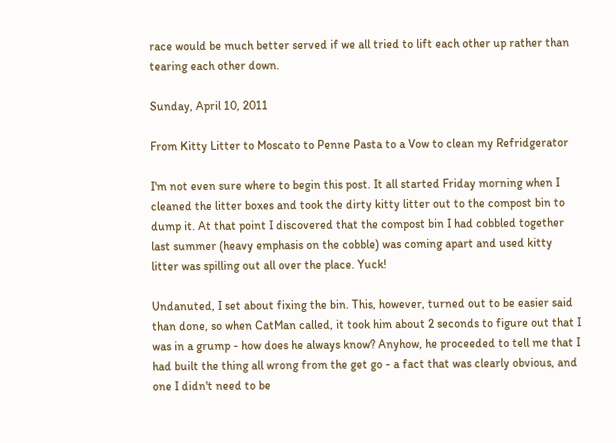race would be much better served if we all tried to lift each other up rather than tearing each other down.

Sunday, April 10, 2011

From Kitty Litter to Moscato to Penne Pasta to a Vow to clean my Refridgerator

I'm not even sure where to begin this post. It all started Friday morning when I cleaned the litter boxes and took the dirty kitty litter out to the compost bin to dump it. At that point I discovered that the compost bin I had cobbled together last summer (heavy emphasis on the cobble) was coming apart and used kitty litter was spilling out all over the place. Yuck!

Undanuted, I set about fixing the bin. This, however, turned out to be easier said than done, so when CatMan called, it took him about 2 seconds to figure out that I was in a grump - how does he always know? Anyhow, he proceeded to tell me that I had built the thing all wrong from the get go - a fact that was clearly obvious, and one I didn't need to be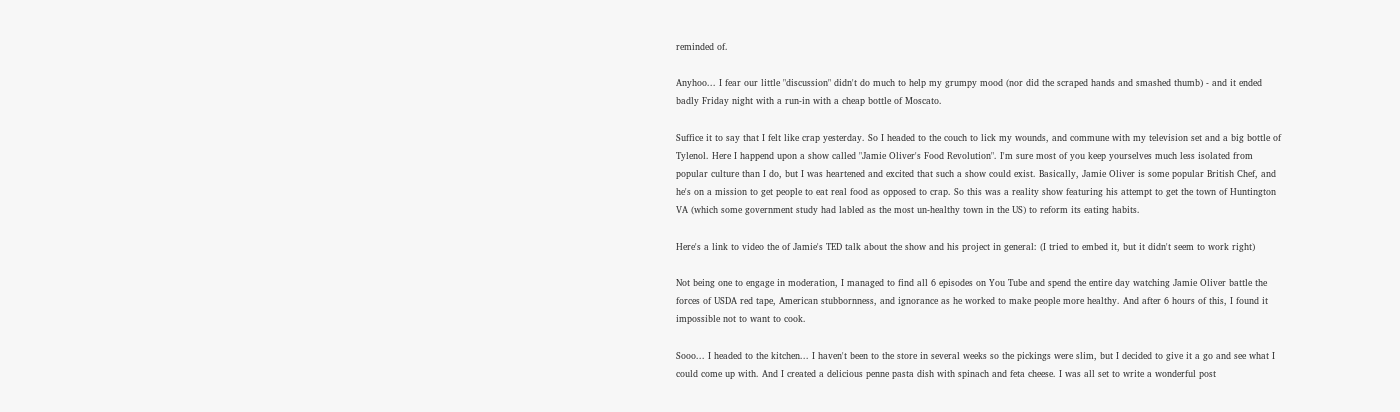reminded of.

Anyhoo... I fear our little "discussion" didn't do much to help my grumpy mood (nor did the scraped hands and smashed thumb) - and it ended badly Friday night with a run-in with a cheap bottle of Moscato.

Suffice it to say that I felt like crap yesterday. So I headed to the couch to lick my wounds, and commune with my television set and a big bottle of Tylenol. Here I happend upon a show called "Jamie Oliver's Food Revolution". I'm sure most of you keep yourselves much less isolated from popular culture than I do, but I was heartened and excited that such a show could exist. Basically, Jamie Oliver is some popular British Chef, and he's on a mission to get people to eat real food as opposed to crap. So this was a reality show featuring his attempt to get the town of Huntington VA (which some government study had labled as the most un-healthy town in the US) to reform its eating habits.

Here's a link to video the of Jamie's TED talk about the show and his project in general: (I tried to embed it, but it didn't seem to work right)

Not being one to engage in moderation, I managed to find all 6 episodes on You Tube and spend the entire day watching Jamie Oliver battle the forces of USDA red tape, American stubbornness, and ignorance as he worked to make people more healthy. And after 6 hours of this, I found it impossible not to want to cook.

Sooo... I headed to the kitchen... I haven't been to the store in several weeks so the pickings were slim, but I decided to give it a go and see what I could come up with. And I created a delicious penne pasta dish with spinach and feta cheese. I was all set to write a wonderful post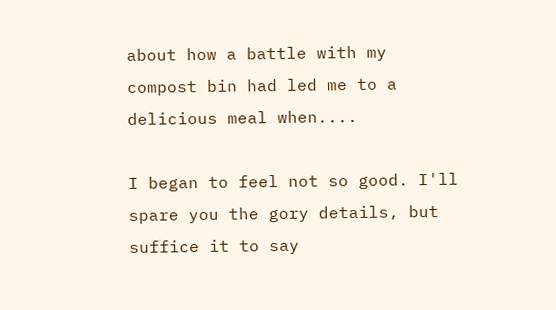about how a battle with my compost bin had led me to a delicious meal when....

I began to feel not so good. I'll spare you the gory details, but suffice it to say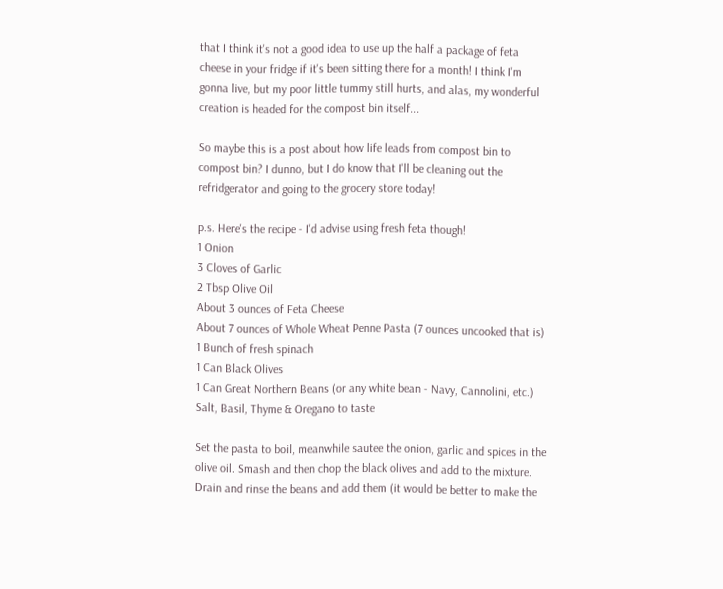that I think it's not a good idea to use up the half a package of feta cheese in your fridge if it's been sitting there for a month! I think I'm gonna live, but my poor little tummy still hurts, and alas, my wonderful creation is headed for the compost bin itself...

So maybe this is a post about how life leads from compost bin to compost bin? I dunno, but I do know that I'll be cleaning out the refridgerator and going to the grocery store today!

p.s. Here's the recipe - I'd advise using fresh feta though!
1 Onion
3 Cloves of Garlic
2 Tbsp Olive Oil
About 3 ounces of Feta Cheese
About 7 ounces of Whole Wheat Penne Pasta (7 ounces uncooked that is)
1 Bunch of fresh spinach
1 Can Black Olives
1 Can Great Northern Beans (or any white bean - Navy, Cannolini, etc.)
Salt, Basil, Thyme & Oregano to taste

Set the pasta to boil, meanwhile sautee the onion, garlic and spices in the olive oil. Smash and then chop the black olives and add to the mixture. Drain and rinse the beans and add them (it would be better to make the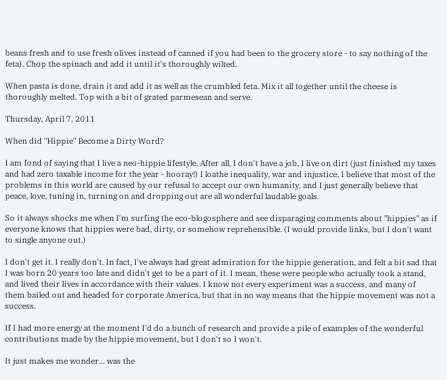beans fresh and to use fresh olives instead of canned if you had been to the grocery store - to say nothing of the feta). Chop the spinach and add it until it's thoroughly wilted.

When pasta is done, drain it and add it as well as the crumbled feta. Mix it all together until the cheese is thoroughly melted. Top with a bit of grated parmesean and serve.

Thursday, April 7, 2011

When did "Hippie" Become a Dirty Word?

I am fond of saying that I live a neo-hippie lifestyle. After all, I don't have a job, I live on dirt (just finished my taxes and had zero taxable income for the year - hooray!) I loathe inequality, war and injustice, I believe that most of the problems in this world are caused by our refusal to accept our own humanity, and I just generally believe that peace, love, tuning in, turning on and dropping out are all wonderful laudable goals.

So it always shocks me when I'm surfing the eco-blogosphere and see disparaging comments about "hippies" as if everyone knows that hippies were bad, dirty, or somehow reprehensible. (I would provide links, but I don't want to single anyone out.)

I don't get it. I really don't. In fact, I've always had great admiration for the hippie generation, and felt a bit sad that I was born 20 years too late and didn't get to be a part of it. I mean, these were people who actually took a stand, and lived their lives in accordance with their values. I know not every experiment was a success, and many of them bailed out and headed for corporate America, but that in no way means that the hippie movement was not a success.

If I had more energy at the moment I'd do a bunch of research and provide a pile of examples of the wonderful contributions made by the hippie movement, but I don't so I won't.

It just makes me wonder... was the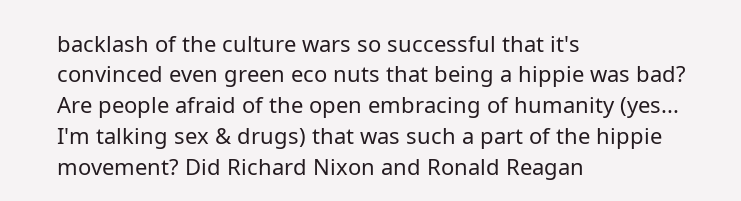backlash of the culture wars so successful that it's convinced even green eco nuts that being a hippie was bad? Are people afraid of the open embracing of humanity (yes... I'm talking sex & drugs) that was such a part of the hippie movement? Did Richard Nixon and Ronald Reagan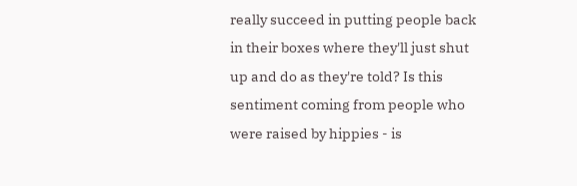really succeed in putting people back in their boxes where they'll just shut up and do as they're told? Is this sentiment coming from people who were raised by hippies - is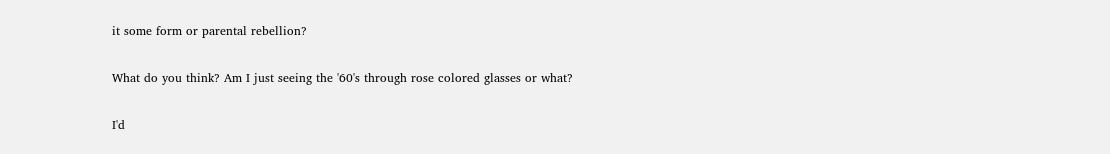it some form or parental rebellion?

What do you think? Am I just seeing the '60's through rose colored glasses or what?

I'd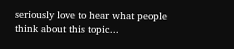seriously love to hear what people think about this topic...